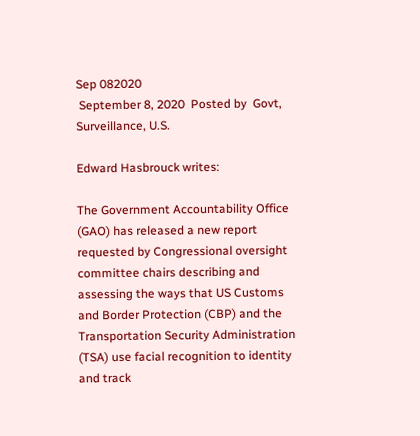Sep 082020
 September 8, 2020  Posted by  Govt, Surveillance, U.S.

Edward Hasbrouck writes:

The Government Accountability Office (GAO) has released a new report requested by Congressional oversight committee chairs describing and assessing the ways that US Customs and Border Protection (CBP) and the Transportation Security Administration (TSA) use facial recognition to identity and track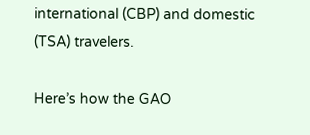international (CBP) and domestic (TSA) travelers.

Here’s how the GAO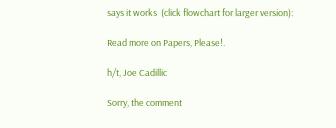says it works  (click flowchart for larger version):

Read more on Papers, Please!.

h/t, Joe Cadillic

Sorry, the comment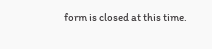form is closed at this time.